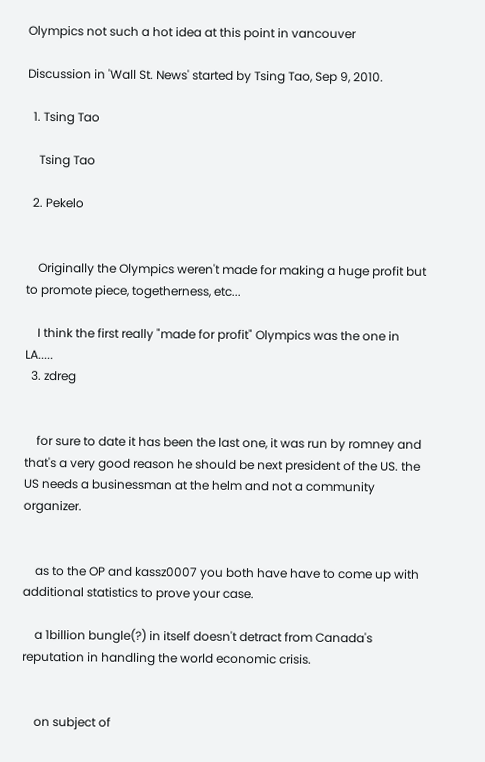Olympics not such a hot idea at this point in vancouver

Discussion in 'Wall St. News' started by Tsing Tao, Sep 9, 2010.

  1. Tsing Tao

    Tsing Tao

  2. Pekelo


    Originally the Olympics weren't made for making a huge profit but to promote piece, togetherness, etc...

    I think the first really "made for profit" Olympics was the one in LA.....
  3. zdreg


    for sure to date it has been the last one, it was run by romney and that's a very good reason he should be next president of the US. the US needs a businessman at the helm and not a community organizer.


    as to the OP and kassz0007 you both have have to come up with additional statistics to prove your case.

    a 1billion bungle(?) in itself doesn't detract from Canada's reputation in handling the world economic crisis.


    on subject of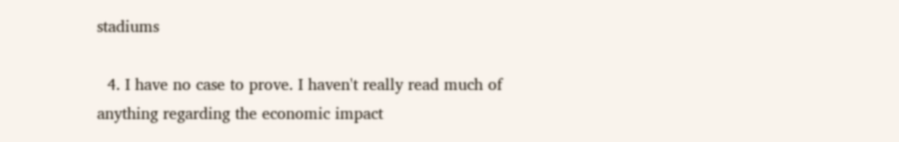stadiums

  4. I have no case to prove. I haven't really read much of anything regarding the economic impact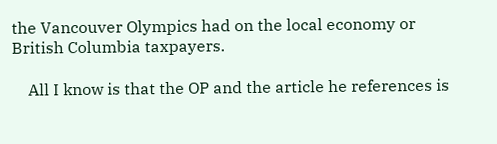the Vancouver Olympics had on the local economy or British Columbia taxpayers.

    All I know is that the OP and the article he references is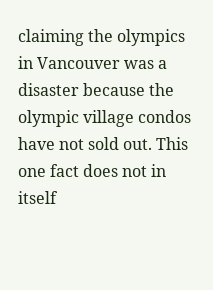claiming the olympics in Vancouver was a disaster because the olympic village condos have not sold out. This one fact does not in itself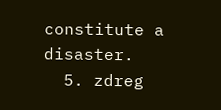constitute a disaster.
  5. zdreg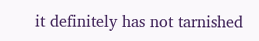it definitely has not tarnished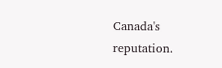Canada's reputation.